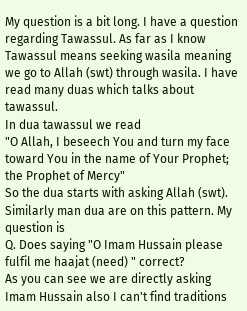My question is a bit long. I have a question regarding Tawassul. As far as I know Tawassul means seeking wasila meaning we go to Allah (swt) through wasila. I have read many duas which talks about tawassul.
In dua tawassul we read
"O Allah, I beseech You and turn my face toward You in the name of Your Prophet; the Prophet of Mercy"
So the dua starts with asking Allah (swt). Similarly man dua are on this pattern. My question is
Q. Does saying "O Imam Hussain please fulfil me haajat (need) " correct?
As you can see we are directly asking Imam Hussain also I can't find traditions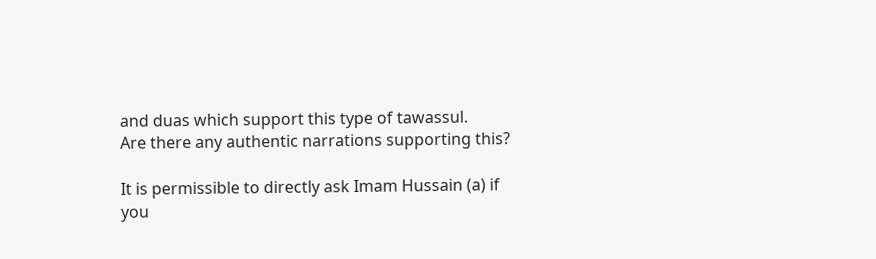and duas which support this type of tawassul.
Are there any authentic narrations supporting this?

It is permissible to directly ask Imam Hussain (a) if you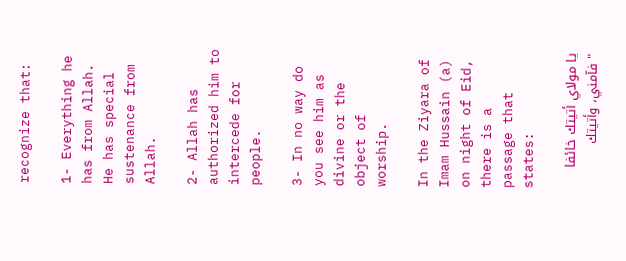recognize that:

1- Everything he has from Allah. He has special sustenance from Allah.

2- Allah has authorized him to intercede for people.

3- In no way do you see him as divine or the object of worship.

In the Ziyara of Imam Hussain (a) on night of Eid, there is a passage that states:

يا مولاي أتيتك خائفا " فآمني، وأتيتك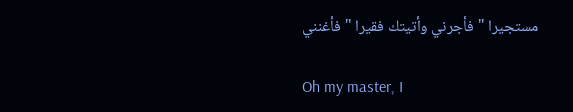مستجيرا " فأجرني وأتيتك فقيرا " فأغنني

Oh my master, I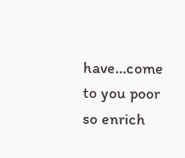have…come to you poor so enrich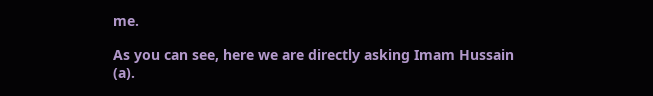me.

As you can see, here we are directly asking Imam Hussain (a).